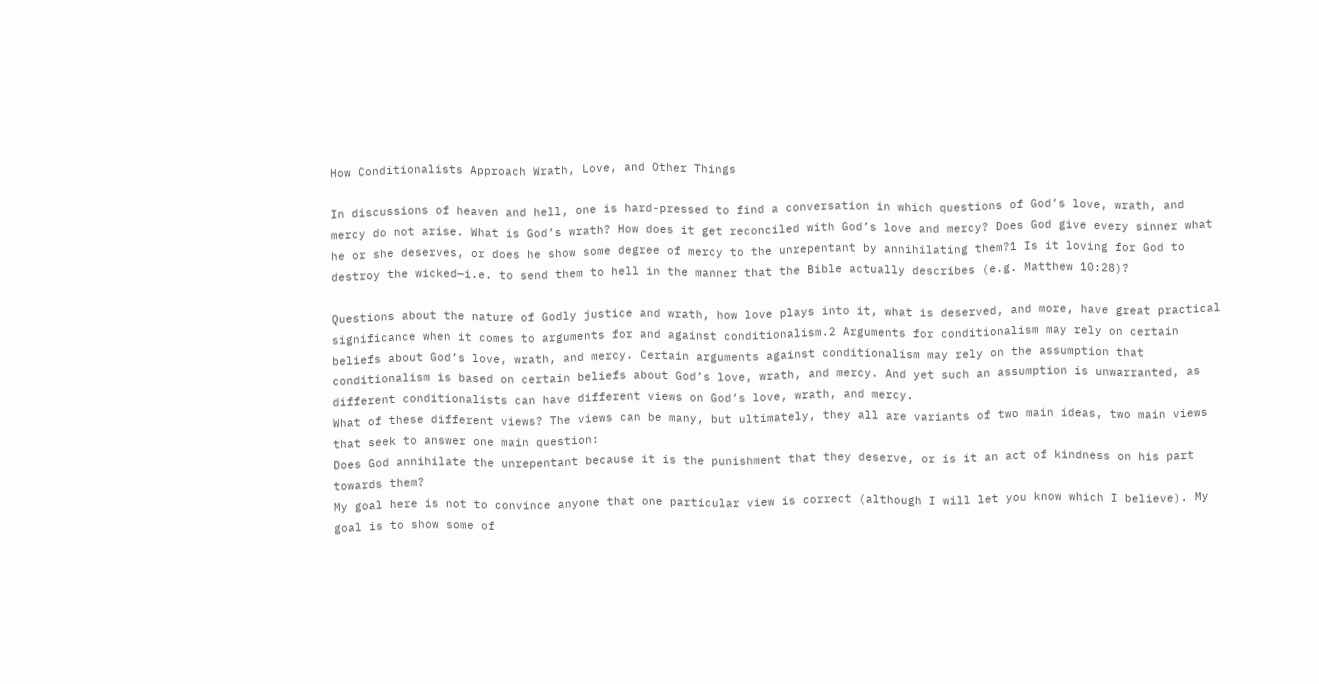How Conditionalists Approach Wrath, Love, and Other Things

In discussions of heaven and hell, one is hard-pressed to find a conversation in which questions of God’s love, wrath, and mercy do not arise. What is God’s wrath? How does it get reconciled with God’s love and mercy? Does God give every sinner what he or she deserves, or does he show some degree of mercy to the unrepentant by annihilating them?1 Is it loving for God to destroy the wicked—i.e. to send them to hell in the manner that the Bible actually describes (e.g. Matthew 10:28)?

Questions about the nature of Godly justice and wrath, how love plays into it, what is deserved, and more, have great practical significance when it comes to arguments for and against conditionalism.2 Arguments for conditionalism may rely on certain beliefs about God’s love, wrath, and mercy. Certain arguments against conditionalism may rely on the assumption that conditionalism is based on certain beliefs about God’s love, wrath, and mercy. And yet such an assumption is unwarranted, as different conditionalists can have different views on God’s love, wrath, and mercy.
What of these different views? The views can be many, but ultimately, they all are variants of two main ideas, two main views that seek to answer one main question:
Does God annihilate the unrepentant because it is the punishment that they deserve, or is it an act of kindness on his part towards them?
My goal here is not to convince anyone that one particular view is correct (although I will let you know which I believe). My goal is to show some of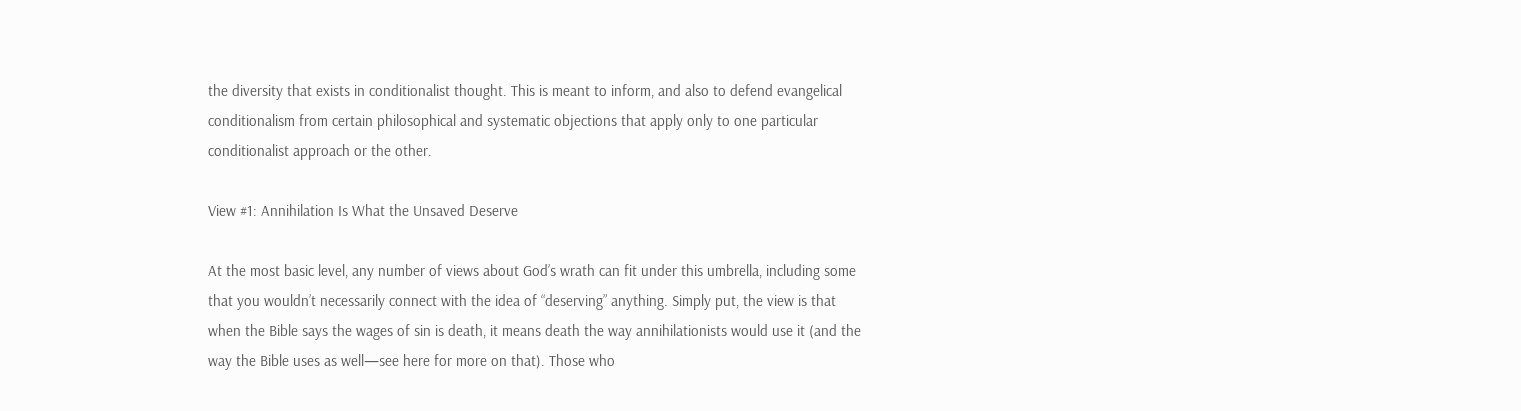the diversity that exists in conditionalist thought. This is meant to inform, and also to defend evangelical conditionalism from certain philosophical and systematic objections that apply only to one particular conditionalist approach or the other.

View #1: Annihilation Is What the Unsaved Deserve

At the most basic level, any number of views about God’s wrath can fit under this umbrella, including some that you wouldn’t necessarily connect with the idea of “deserving” anything. Simply put, the view is that when the Bible says the wages of sin is death, it means death the way annihilationists would use it (and the way the Bible uses as well—see here for more on that). Those who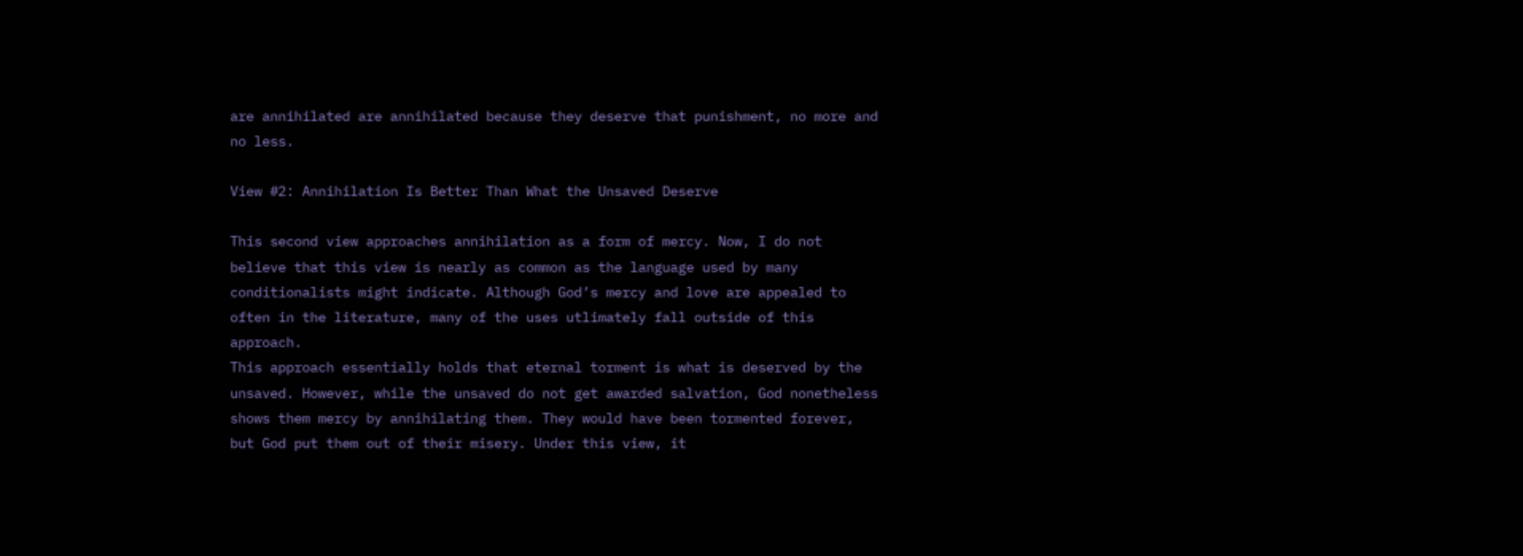are annihilated are annihilated because they deserve that punishment, no more and no less.

View #2: Annihilation Is Better Than What the Unsaved Deserve

This second view approaches annihilation as a form of mercy. Now, I do not believe that this view is nearly as common as the language used by many conditionalists might indicate. Although God’s mercy and love are appealed to often in the literature, many of the uses utlimately fall outside of this approach.
This approach essentially holds that eternal torment is what is deserved by the unsaved. However, while the unsaved do not get awarded salvation, God nonetheless shows them mercy by annihilating them. They would have been tormented forever, but God put them out of their misery. Under this view, it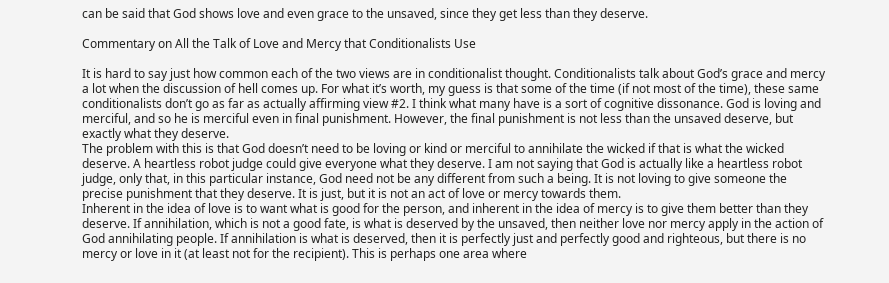can be said that God shows love and even grace to the unsaved, since they get less than they deserve.

Commentary on All the Talk of Love and Mercy that Conditionalists Use

It is hard to say just how common each of the two views are in conditionalist thought. Conditionalists talk about God’s grace and mercy a lot when the discussion of hell comes up. For what it’s worth, my guess is that some of the time (if not most of the time), these same conditionalists don’t go as far as actually affirming view #2. I think what many have is a sort of cognitive dissonance. God is loving and merciful, and so he is merciful even in final punishment. However, the final punishment is not less than the unsaved deserve, but exactly what they deserve.
The problem with this is that God doesn’t need to be loving or kind or merciful to annihilate the wicked if that is what the wicked deserve. A heartless robot judge could give everyone what they deserve. I am not saying that God is actually like a heartless robot judge, only that, in this particular instance, God need not be any different from such a being. It is not loving to give someone the precise punishment that they deserve. It is just, but it is not an act of love or mercy towards them.
Inherent in the idea of love is to want what is good for the person, and inherent in the idea of mercy is to give them better than they deserve. If annihilation, which is not a good fate, is what is deserved by the unsaved, then neither love nor mercy apply in the action of God annihilating people. If annihilation is what is deserved, then it is perfectly just and perfectly good and righteous, but there is no mercy or love in it (at least not for the recipient). This is perhaps one area where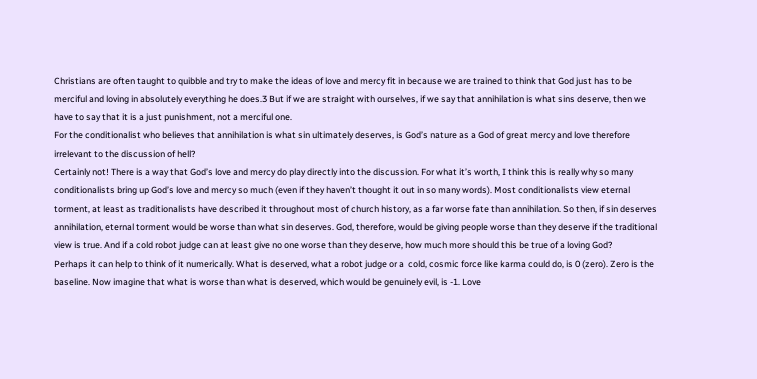Christians are often taught to quibble and try to make the ideas of love and mercy fit in because we are trained to think that God just has to be merciful and loving in absolutely everything he does.3 But if we are straight with ourselves, if we say that annihilation is what sins deserve, then we have to say that it is a just punishment, not a merciful one.
For the conditionalist who believes that annihilation is what sin ultimately deserves, is God’s nature as a God of great mercy and love therefore irrelevant to the discussion of hell?
Certainly not! There is a way that God’s love and mercy do play directly into the discussion. For what it’s worth, I think this is really why so many conditionalists bring up God’s love and mercy so much (even if they haven’t thought it out in so many words). Most conditionalists view eternal torment, at least as traditionalists have described it throughout most of church history, as a far worse fate than annihilation. So then, if sin deserves annihilation, eternal torment would be worse than what sin deserves. God, therefore, would be giving people worse than they deserve if the traditional view is true. And if a cold robot judge can at least give no one worse than they deserve, how much more should this be true of a loving God?
Perhaps it can help to think of it numerically. What is deserved, what a robot judge or a  cold, cosmic force like karma could do, is 0 (zero). Zero is the baseline. Now imagine that what is worse than what is deserved, which would be genuinely evil, is -1. Love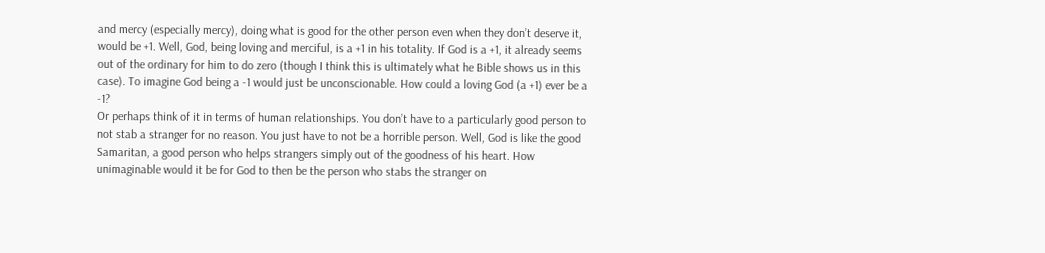and mercy (especially mercy), doing what is good for the other person even when they don’t deserve it, would be +1. Well, God, being loving and merciful, is a +1 in his totality. If God is a +1, it already seems out of the ordinary for him to do zero (though I think this is ultimately what he Bible shows us in this case). To imagine God being a -1 would just be unconscionable. How could a loving God (a +1) ever be a -1?
Or perhaps think of it in terms of human relationships. You don’t have to a particularly good person to not stab a stranger for no reason. You just have to not be a horrible person. Well, God is like the good Samaritan, a good person who helps strangers simply out of the goodness of his heart. How unimaginable would it be for God to then be the person who stabs the stranger on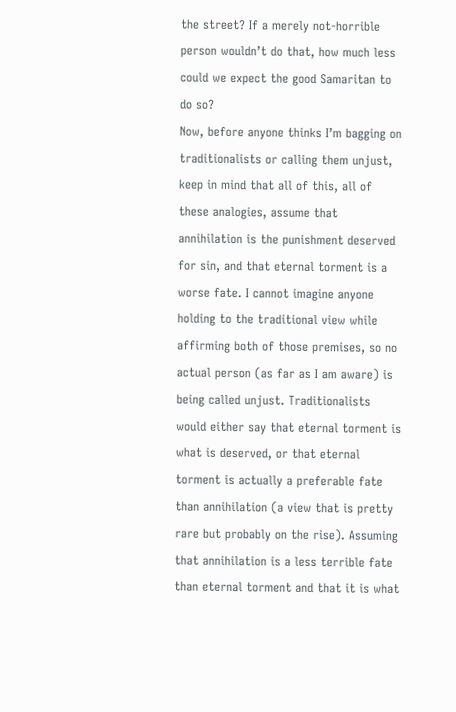the street? If a merely not-horrible person wouldn’t do that, how much less could we expect the good Samaritan to do so?
Now, before anyone thinks I’m bagging on traditionalists or calling them unjust, keep in mind that all of this, all of these analogies, assume that annihilation is the punishment deserved for sin, and that eternal torment is a worse fate. I cannot imagine anyone holding to the traditional view while affirming both of those premises, so no actual person (as far as I am aware) is being called unjust. Traditionalists would either say that eternal torment is what is deserved, or that eternal torment is actually a preferable fate than annihilation (a view that is pretty rare but probably on the rise). Assuming that annihilation is a less terrible fate than eternal torment and that it is what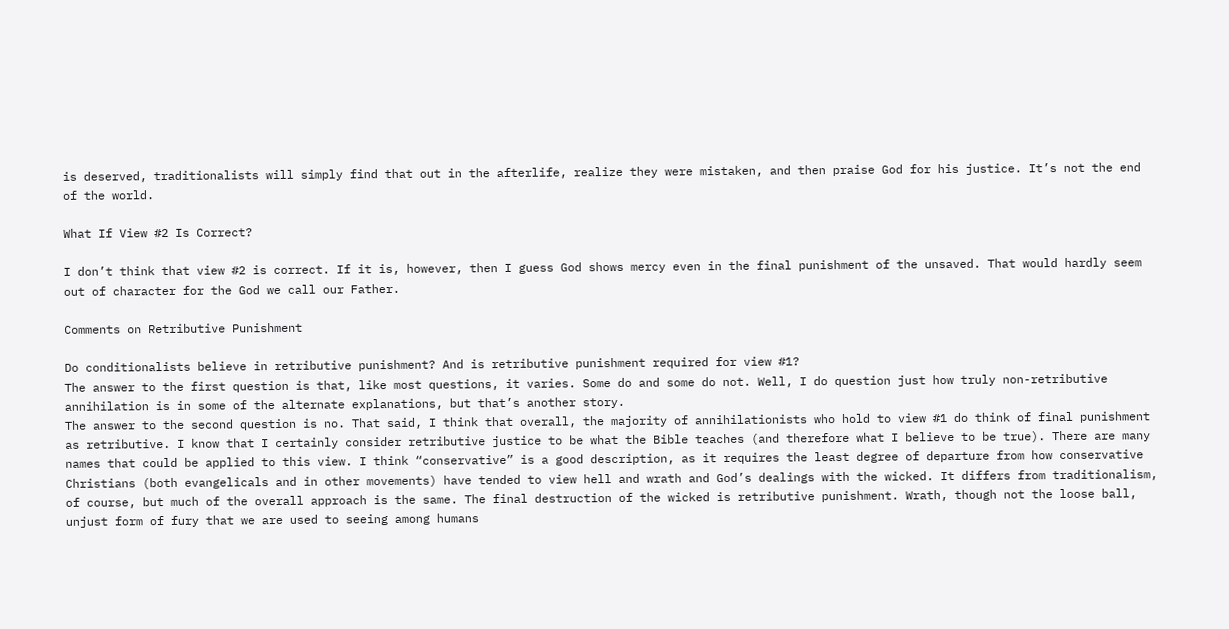is deserved, traditionalists will simply find that out in the afterlife, realize they were mistaken, and then praise God for his justice. It’s not the end of the world.

What If View #2 Is Correct?

I don’t think that view #2 is correct. If it is, however, then I guess God shows mercy even in the final punishment of the unsaved. That would hardly seem out of character for the God we call our Father.

Comments on Retributive Punishment

Do conditionalists believe in retributive punishment? And is retributive punishment required for view #1?
The answer to the first question is that, like most questions, it varies. Some do and some do not. Well, I do question just how truly non-retributive annihilation is in some of the alternate explanations, but that’s another story.
The answer to the second question is no. That said, I think that overall, the majority of annihilationists who hold to view #1 do think of final punishment as retributive. I know that I certainly consider retributive justice to be what the Bible teaches (and therefore what I believe to be true). There are many names that could be applied to this view. I think “conservative” is a good description, as it requires the least degree of departure from how conservative Christians (both evangelicals and in other movements) have tended to view hell and wrath and God’s dealings with the wicked. It differs from traditionalism, of course, but much of the overall approach is the same. The final destruction of the wicked is retributive punishment. Wrath, though not the loose ball, unjust form of fury that we are used to seeing among humans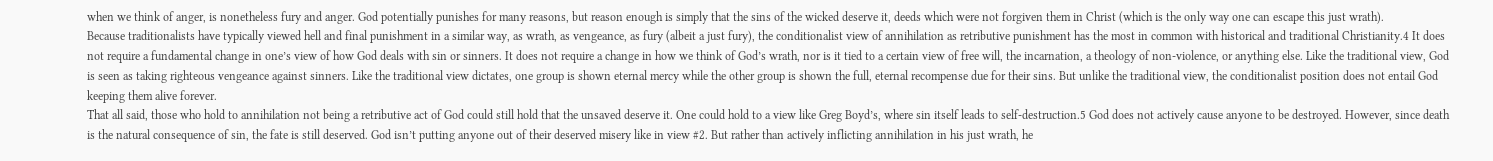when we think of anger, is nonetheless fury and anger. God potentially punishes for many reasons, but reason enough is simply that the sins of the wicked deserve it, deeds which were not forgiven them in Christ (which is the only way one can escape this just wrath).
Because traditionalists have typically viewed hell and final punishment in a similar way, as wrath, as vengeance, as fury (albeit a just fury), the conditionalist view of annihilation as retributive punishment has the most in common with historical and traditional Christianity.4 It does not require a fundamental change in one’s view of how God deals with sin or sinners. It does not require a change in how we think of God’s wrath, nor is it tied to a certain view of free will, the incarnation, a theology of non-violence, or anything else. Like the traditional view, God is seen as taking righteous vengeance against sinners. Like the traditional view dictates, one group is shown eternal mercy while the other group is shown the full, eternal recompense due for their sins. But unlike the traditional view, the conditionalist position does not entail God keeping them alive forever.
That all said, those who hold to annihilation not being a retributive act of God could still hold that the unsaved deserve it. One could hold to a view like Greg Boyd’s, where sin itself leads to self-destruction.5 God does not actively cause anyone to be destroyed. However, since death is the natural consequence of sin, the fate is still deserved. God isn’t putting anyone out of their deserved misery like in view #2. But rather than actively inflicting annihilation in his just wrath, he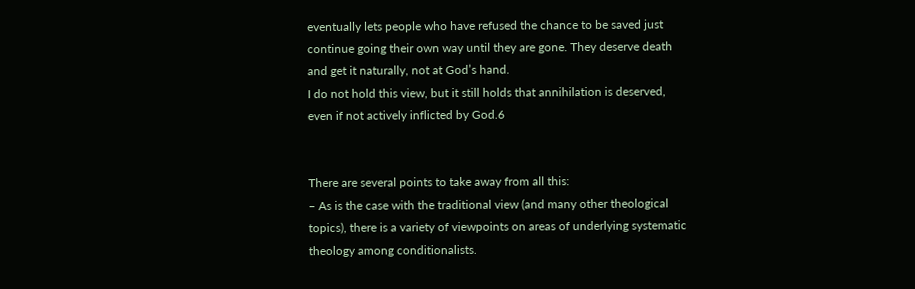eventually lets people who have refused the chance to be saved just continue going their own way until they are gone. They deserve death and get it naturally, not at God’s hand.
I do not hold this view, but it still holds that annihilation is deserved, even if not actively inflicted by God.6


There are several points to take away from all this:
– As is the case with the traditional view (and many other theological topics), there is a variety of viewpoints on areas of underlying systematic theology among conditionalists.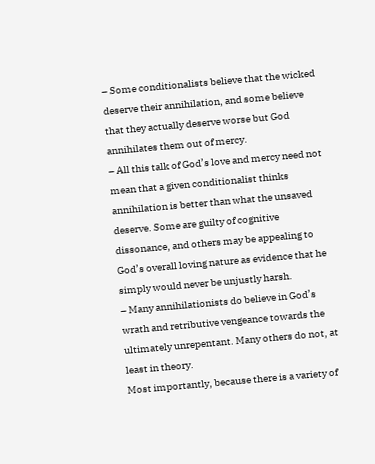– Some conditionalists believe that the wicked deserve their annihilation, and some believe that they actually deserve worse but God annihilates them out of mercy.
– All this talk of God’s love and mercy need not mean that a given conditionalist thinks annihilation is better than what the unsaved deserve. Some are guilty of cognitive dissonance, and others may be appealing to God’s overall loving nature as evidence that he simply would never be unjustly harsh.
– Many annihilationists do believe in God’s wrath and retributive vengeance towards the ultimately unrepentant. Many others do not, at least in theory.
Most importantly, because there is a variety of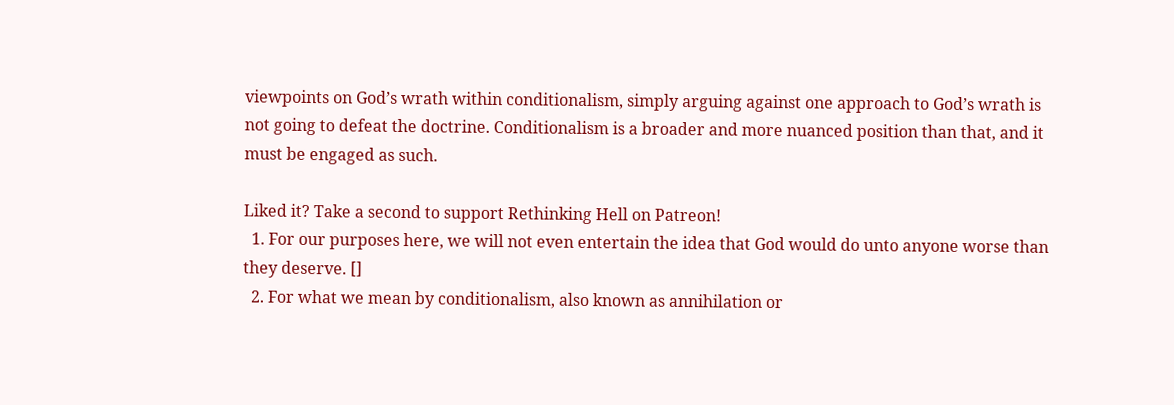viewpoints on God’s wrath within conditionalism, simply arguing against one approach to God’s wrath is not going to defeat the doctrine. Conditionalism is a broader and more nuanced position than that, and it must be engaged as such.

Liked it? Take a second to support Rethinking Hell on Patreon!
  1. For our purposes here, we will not even entertain the idea that God would do unto anyone worse than they deserve. []
  2. For what we mean by conditionalism, also known as annihilation or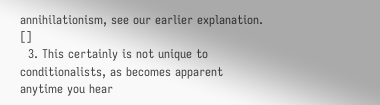annihilationism, see our earlier explanation. []
  3. This certainly is not unique to conditionalists, as becomes apparent anytime you hear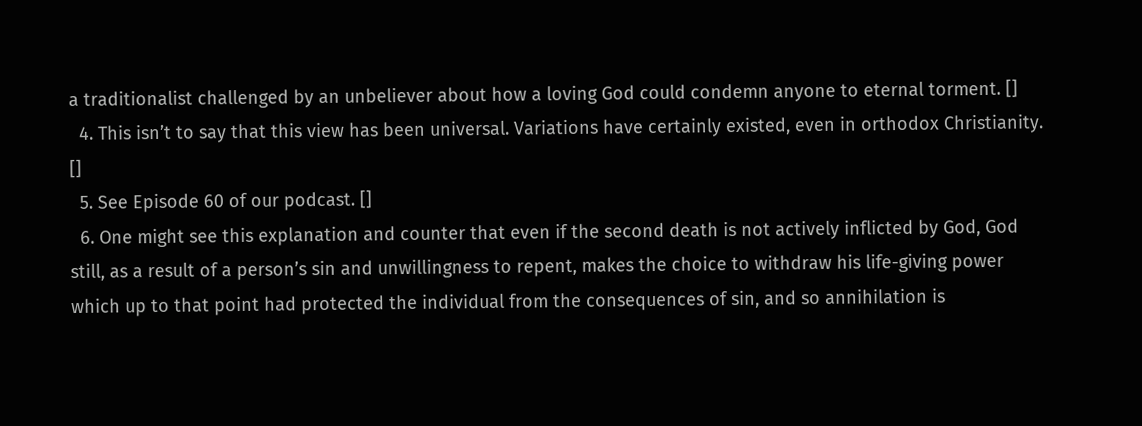a traditionalist challenged by an unbeliever about how a loving God could condemn anyone to eternal torment. []
  4. This isn’t to say that this view has been universal. Variations have certainly existed, even in orthodox Christianity. []
  5. See Episode 60 of our podcast. []
  6. One might see this explanation and counter that even if the second death is not actively inflicted by God, God still, as a result of a person’s sin and unwillingness to repent, makes the choice to withdraw his life-giving power which up to that point had protected the individual from the consequences of sin, and so annihilation is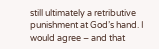still ultimately a retributive punishment at God’s hand. I would agree – and that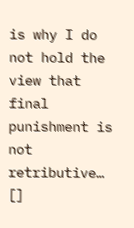is why I do not hold the view that final punishment is not retributive… []